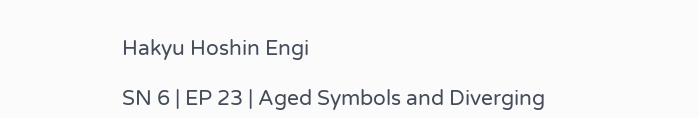Hakyu Hoshin Engi

SN 6 | EP 23 | Aged Symbols and Diverging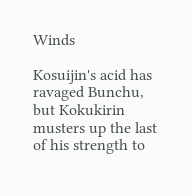Winds

Kosuijin's acid has ravaged Bunchu, but Kokukirin musters up the last of his strength to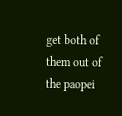get both of them out of the paopei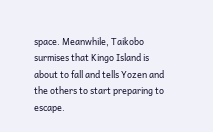space. Meanwhile, Taikobo surmises that Kingo Island is about to fall and tells Yozen and the others to start preparing to escape.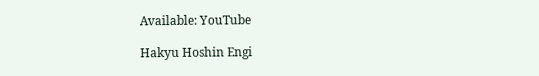Available: YouTube

Hakyu Hoshin Engi